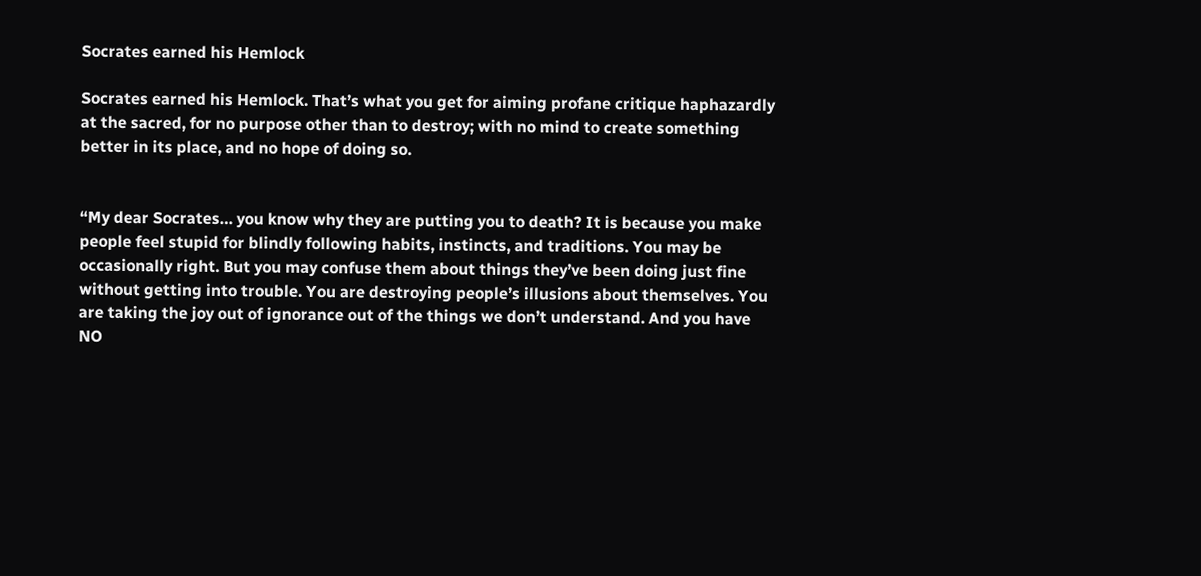Socrates earned his Hemlock

Socrates earned his Hemlock. That’s what you get for aiming profane critique haphazardly at the sacred, for no purpose other than to destroy; with no mind to create something better in its place, and no hope of doing so.


“My dear Socrates… you know why they are putting you to death? It is because you make people feel stupid for blindly following habits, instincts, and traditions. You may be occasionally right. But you may confuse them about things they’ve been doing just fine without getting into trouble. You are destroying people’s illusions about themselves. You are taking the joy out of ignorance out of the things we don’t understand. And you have NO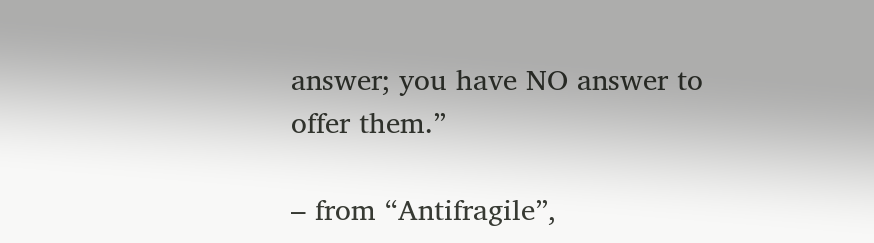answer; you have NO answer to offer them.”

– from “Antifragile”,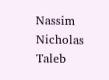Nassim Nicholas Taleb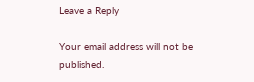Leave a Reply

Your email address will not be published.